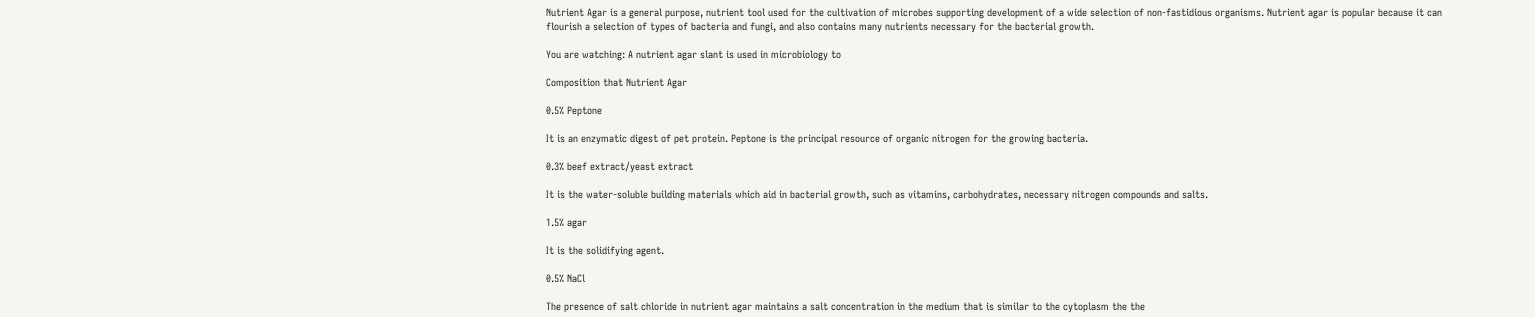Nutrient Agar is a general purpose, nutrient tool used for the cultivation of microbes supporting development of a wide selection of non-fastidious organisms. Nutrient agar is popular because it can flourish a selection of types of bacteria and fungi, and also contains many nutrients necessary for the bacterial growth.

You are watching: A nutrient agar slant is used in microbiology to

Composition that Nutrient Agar

0.5% Peptone

It is an enzymatic digest of pet protein. Peptone is the principal resource of organic nitrogen for the growing bacteria.

0.3% beef extract/yeast extract

It is the water-soluble building materials which aid in bacterial growth, such as vitamins, carbohydrates, necessary nitrogen compounds and salts.

1.5% agar

It is the solidifying agent.

0.5% NaCl

The presence of salt chloride in nutrient agar maintains a salt concentration in the medium that is similar to the cytoplasm the the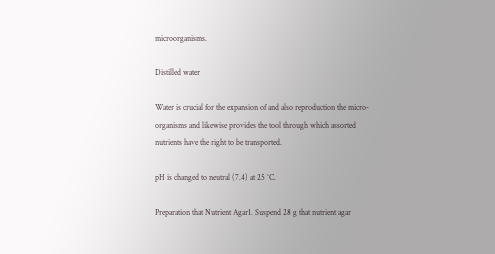microorganisms.

Distilled water

Water is crucial for the expansion of and also reproduction the micro-organisms and likewise provides the tool through which assorted nutrients have the right to be transported.

pH is changed to neutral (7.4) at 25 °C.

Preparation that Nutrient Agar1. Suspend 28 g that nutrient agar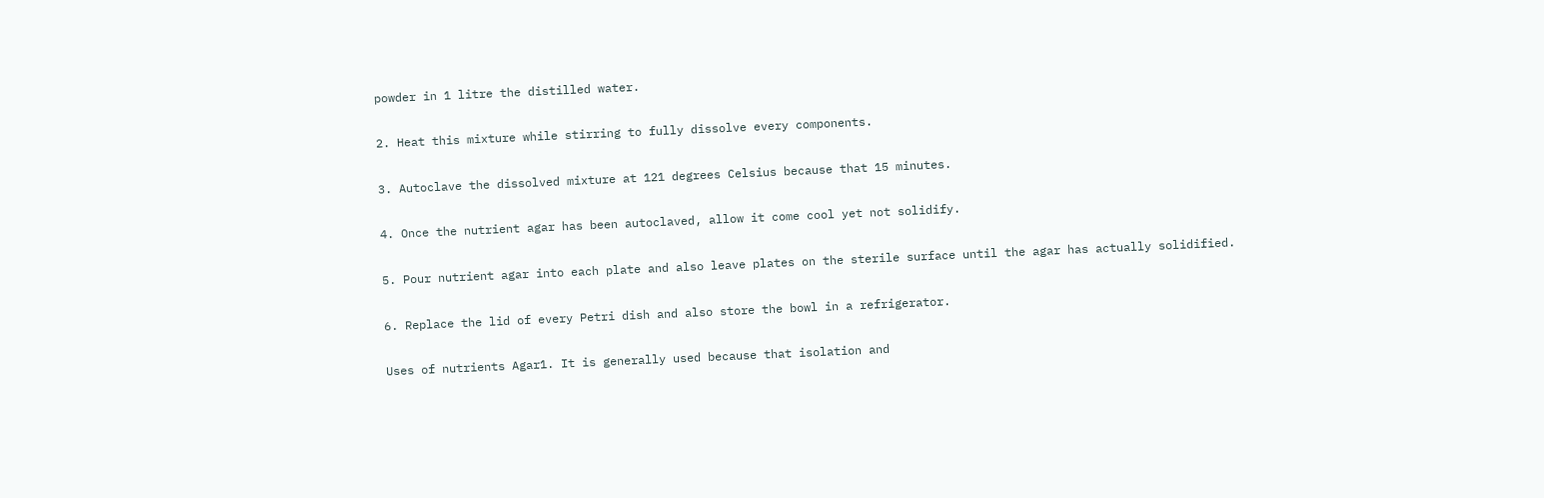powder in 1 litre the distilled water.

2. Heat this mixture while stirring to fully dissolve every components.

3. Autoclave the dissolved mixture at 121 degrees Celsius because that 15 minutes.

4. Once the nutrient agar has been autoclaved, allow it come cool yet not solidify.

5. Pour nutrient agar into each plate and also leave plates on the sterile surface until the agar has actually solidified.

6. Replace the lid of every Petri dish and also store the bowl in a refrigerator.

Uses of nutrients Agar1. It is generally used because that isolation and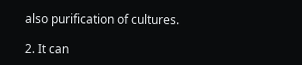also purification of cultures.

2. It can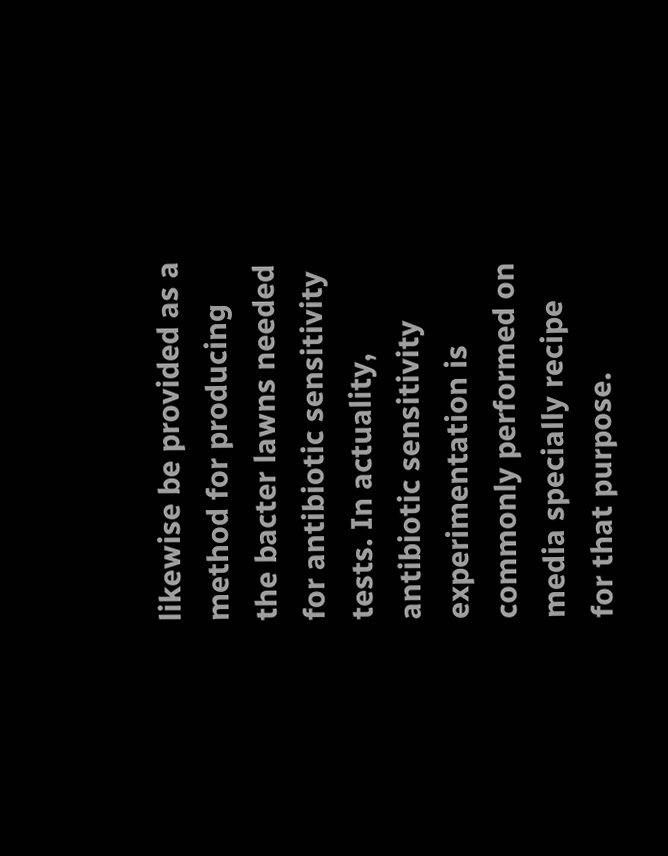likewise be provided as a method for producing the bacter lawns needed for antibiotic sensitivity tests. In actuality, antibiotic sensitivity experimentation is commonly performed on media specially recipe for that purpose.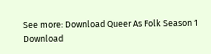See more: Download Queer As Folk Season 1 Download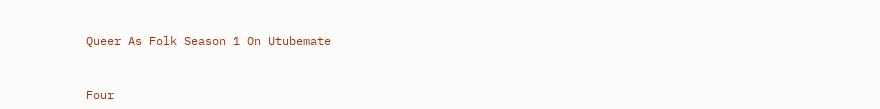Queer As Folk Season 1 On Utubemate


Four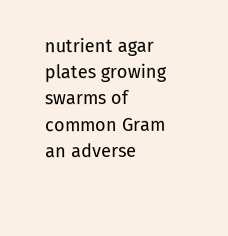nutrient agar plates growing swarms of common Gram an adverse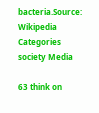bacteria.Source: Wikipedia
Categories society Media

63 think on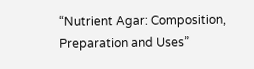“Nutrient Agar: Composition, Preparation and Uses”